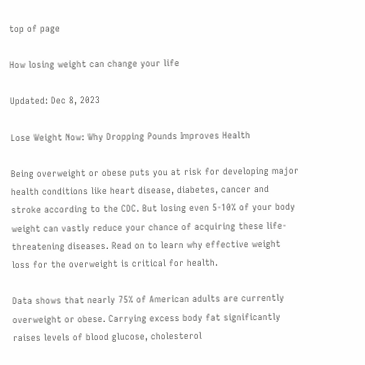top of page

How losing weight can change your life

Updated: Dec 8, 2023

Lose Weight Now: Why Dropping Pounds Improves Health

Being overweight or obese puts you at risk for developing major health conditions like heart disease, diabetes, cancer and stroke according to the CDC. But losing even 5-10% of your body weight can vastly reduce your chance of acquiring these life-threatening diseases. Read on to learn why effective weight loss for the overweight is critical for health.

Data shows that nearly 75% of American adults are currently overweight or obese. Carrying excess body fat significantly raises levels of blood glucose, cholesterol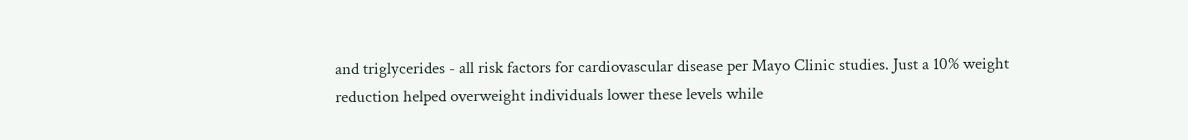and triglycerides - all risk factors for cardiovascular disease per Mayo Clinic studies. Just a 10% weight reduction helped overweight individuals lower these levels while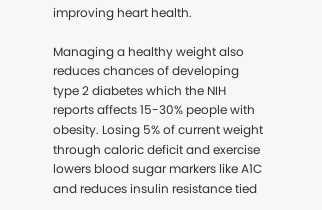improving heart health.

Managing a healthy weight also reduces chances of developing type 2 diabetes which the NIH reports affects 15-30% people with obesity. Losing 5% of current weight through caloric deficit and exercise lowers blood sugar markers like A1C and reduces insulin resistance tied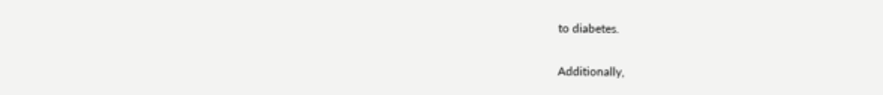to diabetes.

Additionally,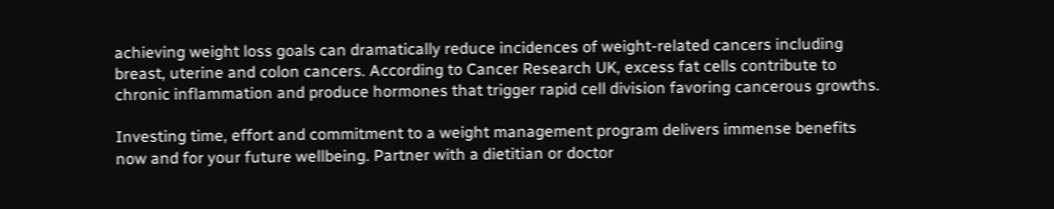achieving weight loss goals can dramatically reduce incidences of weight-related cancers including breast, uterine and colon cancers. According to Cancer Research UK, excess fat cells contribute to chronic inflammation and produce hormones that trigger rapid cell division favoring cancerous growths.

Investing time, effort and commitment to a weight management program delivers immense benefits now and for your future wellbeing. Partner with a dietitian or doctor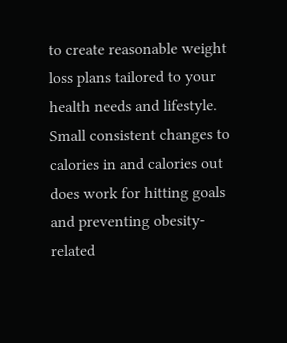to create reasonable weight loss plans tailored to your health needs and lifestyle. Small consistent changes to calories in and calories out does work for hitting goals and preventing obesity-related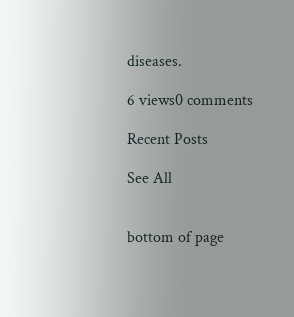diseases.

6 views0 comments

Recent Posts

See All


bottom of page